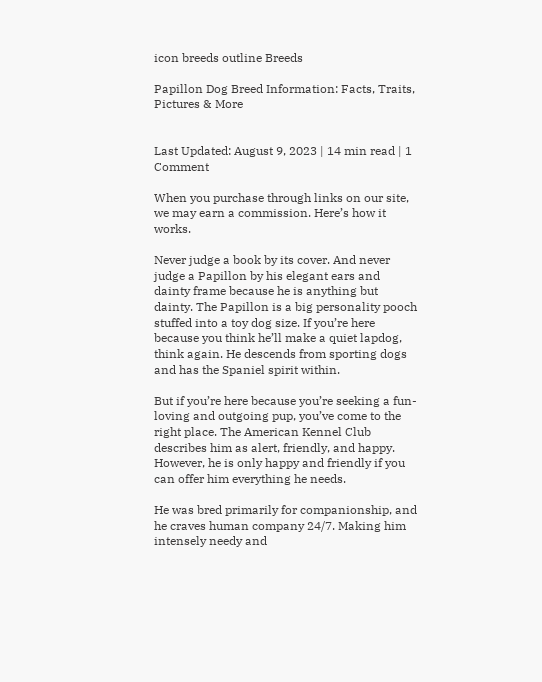icon breeds outline Breeds

Papillon Dog Breed Information: Facts, Traits, Pictures & More


Last Updated: August 9, 2023 | 14 min read | 1 Comment

When you purchase through links on our site, we may earn a commission. Here’s how it works.

Never judge a book by its cover. And never judge a Papillon by his elegant ears and dainty frame because he is anything but dainty. The Papillon is a big personality pooch stuffed into a toy dog size. If you’re here because you think he’ll make a quiet lapdog, think again. He descends from sporting dogs and has the Spaniel spirit within.

But if you’re here because you’re seeking a fun-loving and outgoing pup, you’ve come to the right place. The American Kennel Club describes him as alert, friendly, and happy. However, he is only happy and friendly if you can offer him everything he needs.

He was bred primarily for companionship, and he craves human company 24/7. Making him intensely needy and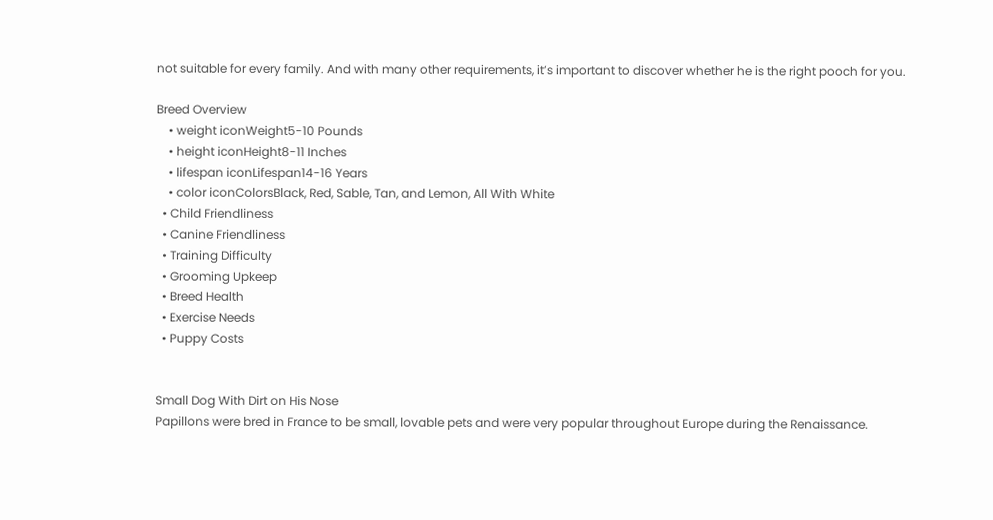not suitable for every family. And with many other requirements, it’s important to discover whether he is the right pooch for you.

Breed Overview
    • weight iconWeight5-10 Pounds
    • height iconHeight8-11 Inches
    • lifespan iconLifespan14-16 Years
    • color iconColorsBlack, Red, Sable, Tan, and Lemon, All With White
  • Child Friendliness
  • Canine Friendliness
  • Training Difficulty
  • Grooming Upkeep
  • Breed Health
  • Exercise Needs
  • Puppy Costs


Small Dog With Dirt on His Nose
Papillons were bred in France to be small, lovable pets and were very popular throughout Europe during the Renaissance.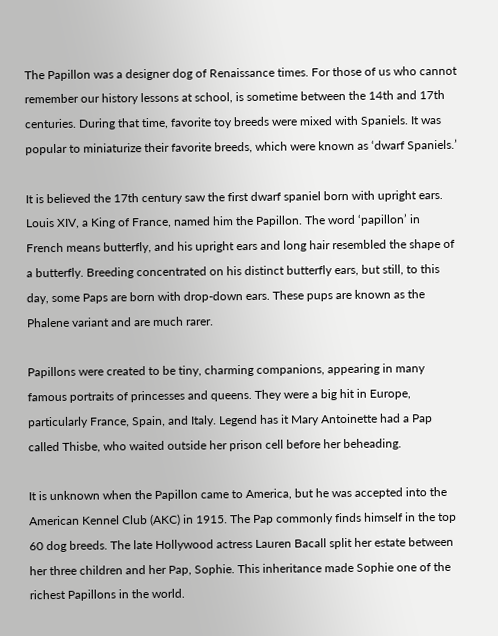The Papillon was a designer dog of Renaissance times. For those of us who cannot remember our history lessons at school, is sometime between the 14th and 17th centuries. During that time, favorite toy breeds were mixed with Spaniels. It was popular to miniaturize their favorite breeds, which were known as ‘dwarf Spaniels.’

It is believed the 17th century saw the first dwarf spaniel born with upright ears. Louis XIV, a King of France, named him the Papillon. The word ‘papillon’ in French means butterfly, and his upright ears and long hair resembled the shape of a butterfly. Breeding concentrated on his distinct butterfly ears, but still, to this day, some Paps are born with drop-down ears. These pups are known as the Phalene variant and are much rarer.

Papillons were created to be tiny, charming companions, appearing in many famous portraits of princesses and queens. They were a big hit in Europe, particularly France, Spain, and Italy. Legend has it Mary Antoinette had a Pap called Thisbe, who waited outside her prison cell before her beheading.

It is unknown when the Papillon came to America, but he was accepted into the American Kennel Club (AKC) in 1915. The Pap commonly finds himself in the top 60 dog breeds. The late Hollywood actress Lauren Bacall split her estate between her three children and her Pap, Sophie. This inheritance made Sophie one of the richest Papillons in the world.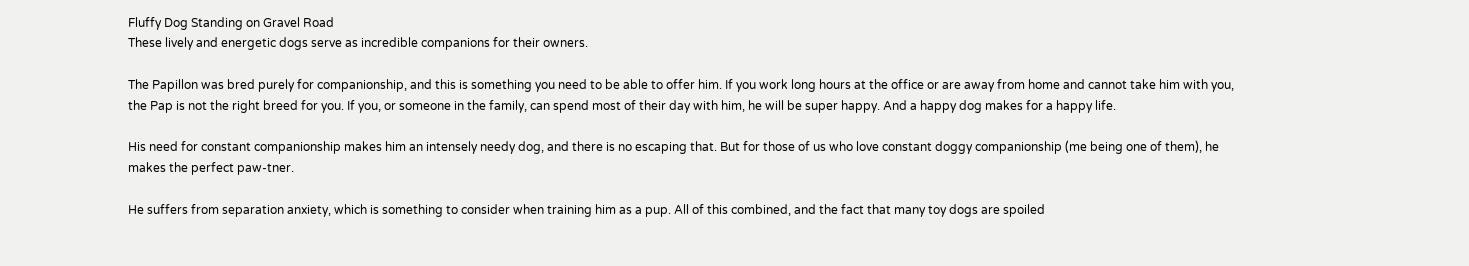Fluffy Dog Standing on Gravel Road
These lively and energetic dogs serve as incredible companions for their owners.

The Papillon was bred purely for companionship, and this is something you need to be able to offer him. If you work long hours at the office or are away from home and cannot take him with you, the Pap is not the right breed for you. If you, or someone in the family, can spend most of their day with him, he will be super happy. And a happy dog makes for a happy life.

His need for constant companionship makes him an intensely needy dog, and there is no escaping that. But for those of us who love constant doggy companionship (me being one of them), he makes the perfect paw-tner.

He suffers from separation anxiety, which is something to consider when training him as a pup. All of this combined, and the fact that many toy dogs are spoiled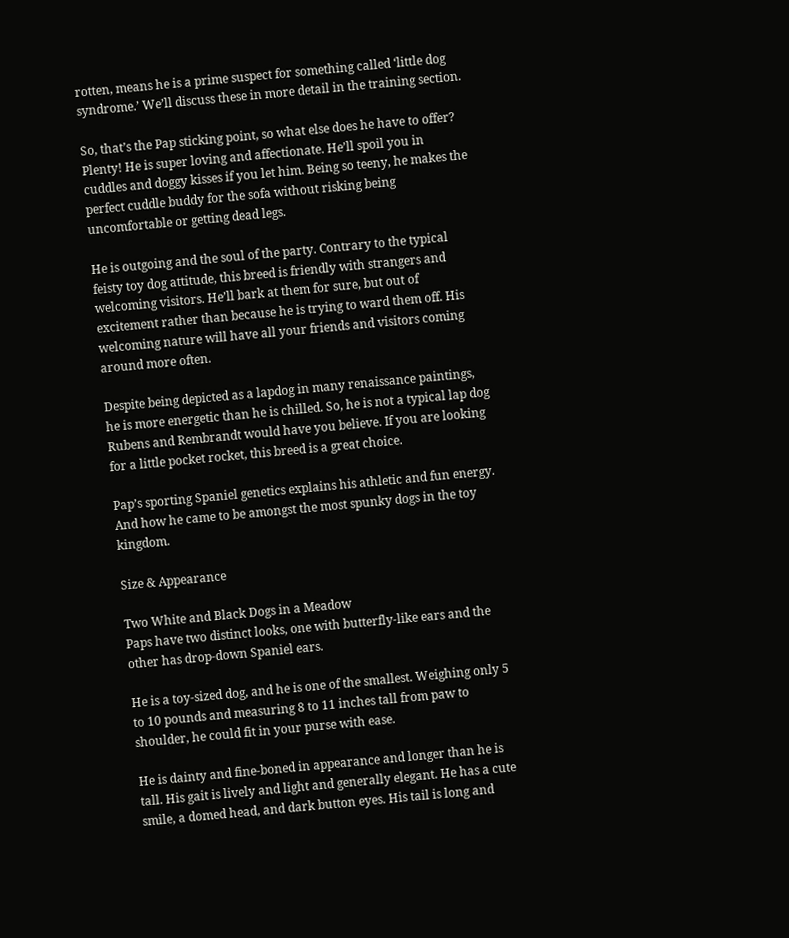rotten, means he is a prime suspect for something called ‘little dog syndrome.’ We’ll discuss these in more detail in the training section.

So, that’s the Pap sticking point, so what else does he have to offer? Plenty! He is super loving and affectionate. He’ll spoil you in cuddles and doggy kisses if you let him. Being so teeny, he makes the perfect cuddle buddy for the sofa without risking being uncomfortable or getting dead legs.

He is outgoing and the soul of the party. Contrary to the typical feisty toy dog attitude, this breed is friendly with strangers and welcoming visitors. He’ll bark at them for sure, but out of excitement rather than because he is trying to ward them off. His welcoming nature will have all your friends and visitors coming around more often.

Despite being depicted as a lapdog in many renaissance paintings, he is more energetic than he is chilled. So, he is not a typical lap dog Rubens and Rembrandt would have you believe. If you are looking for a little pocket rocket, this breed is a great choice.

Pap’s sporting Spaniel genetics explains his athletic and fun energy. And how he came to be amongst the most spunky dogs in the toy kingdom.

Size & Appearance

Two White and Black Dogs in a Meadow
Paps have two distinct looks, one with butterfly-like ears and the other has drop-down Spaniel ears.

He is a toy-sized dog, and he is one of the smallest. Weighing only 5 to 10 pounds and measuring 8 to 11 inches tall from paw to shoulder, he could fit in your purse with ease.

He is dainty and fine-boned in appearance and longer than he is tall. His gait is lively and light and generally elegant. He has a cute smile, a domed head, and dark button eyes. His tail is long and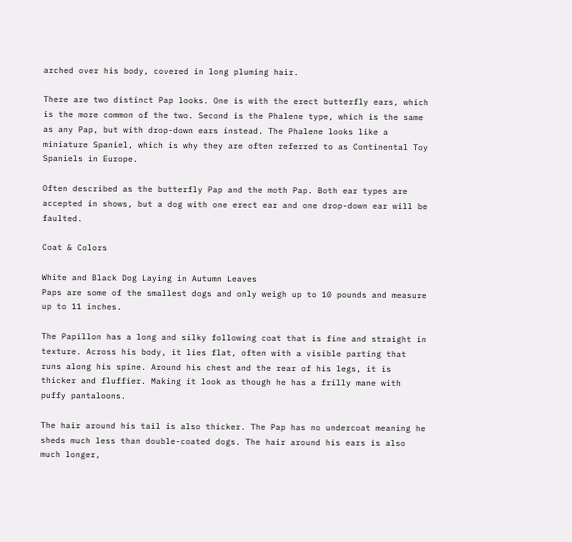arched over his body, covered in long pluming hair.

There are two distinct Pap looks. One is with the erect butterfly ears, which is the more common of the two. Second is the Phalene type, which is the same as any Pap, but with drop-down ears instead. The Phalene looks like a miniature Spaniel, which is why they are often referred to as Continental Toy Spaniels in Europe.

Often described as the butterfly Pap and the moth Pap. Both ear types are accepted in shows, but a dog with one erect ear and one drop-down ear will be faulted.

Coat & Colors

White and Black Dog Laying in Autumn Leaves
Paps are some of the smallest dogs and only weigh up to 10 pounds and measure up to 11 inches.

The Papillon has a long and silky following coat that is fine and straight in texture. Across his body, it lies flat, often with a visible parting that runs along his spine. Around his chest and the rear of his legs, it is thicker and fluffier. Making it look as though he has a frilly mane with puffy pantaloons.

The hair around his tail is also thicker. The Pap has no undercoat meaning he sheds much less than double-coated dogs. The hair around his ears is also much longer,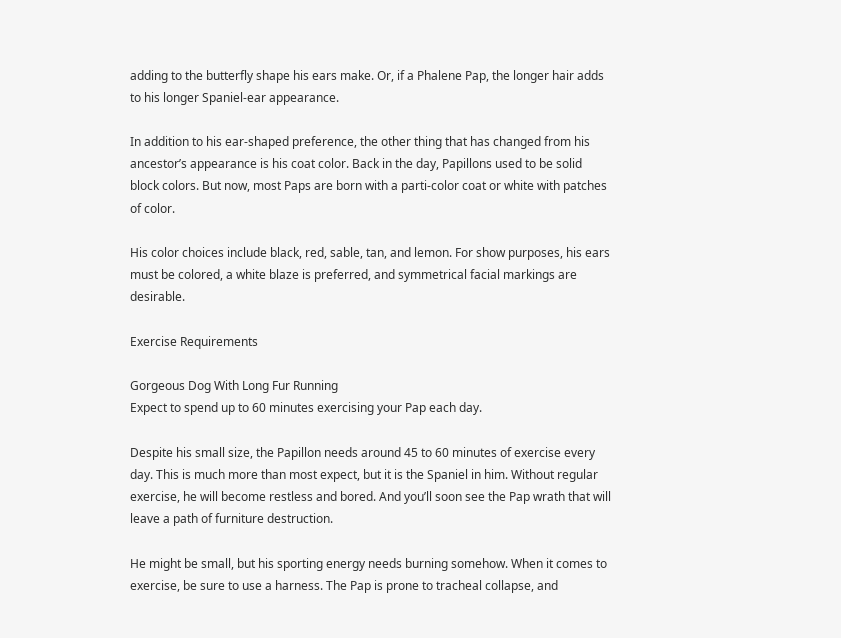adding to the butterfly shape his ears make. Or, if a Phalene Pap, the longer hair adds to his longer Spaniel-ear appearance.

In addition to his ear-shaped preference, the other thing that has changed from his ancestor’s appearance is his coat color. Back in the day, Papillons used to be solid block colors. But now, most Paps are born with a parti-color coat or white with patches of color.

His color choices include black, red, sable, tan, and lemon. For show purposes, his ears must be colored, a white blaze is preferred, and symmetrical facial markings are desirable.

Exercise Requirements

Gorgeous Dog With Long Fur Running
Expect to spend up to 60 minutes exercising your Pap each day.

Despite his small size, the Papillon needs around 45 to 60 minutes of exercise every day. This is much more than most expect, but it is the Spaniel in him. Without regular exercise, he will become restless and bored. And you’ll soon see the Pap wrath that will leave a path of furniture destruction.

He might be small, but his sporting energy needs burning somehow. When it comes to exercise, be sure to use a harness. The Pap is prone to tracheal collapse, and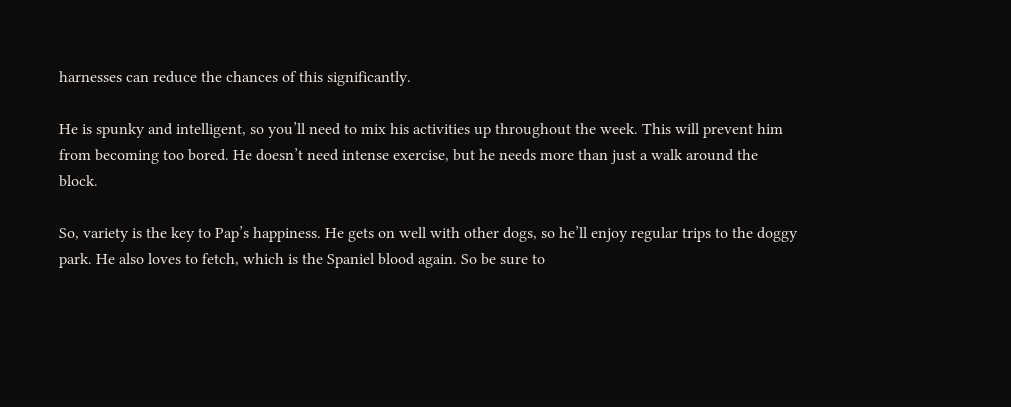harnesses can reduce the chances of this significantly.

He is spunky and intelligent, so you’ll need to mix his activities up throughout the week. This will prevent him from becoming too bored. He doesn’t need intense exercise, but he needs more than just a walk around the block.

So, variety is the key to Pap’s happiness. He gets on well with other dogs, so he’ll enjoy regular trips to the doggy park. He also loves to fetch, which is the Spaniel blood again. So be sure to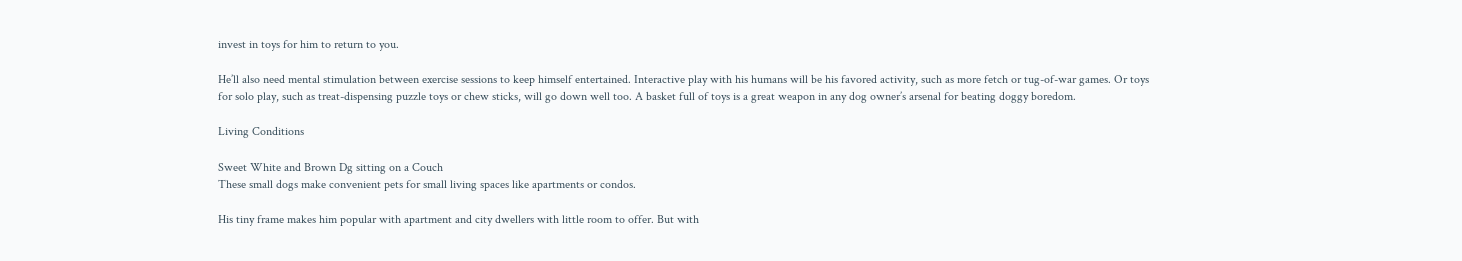invest in toys for him to return to you.

He’ll also need mental stimulation between exercise sessions to keep himself entertained. Interactive play with his humans will be his favored activity, such as more fetch or tug-of-war games. Or toys for solo play, such as treat-dispensing puzzle toys or chew sticks, will go down well too. A basket full of toys is a great weapon in any dog owner’s arsenal for beating doggy boredom.

Living Conditions

Sweet White and Brown Dg sitting on a Couch
These small dogs make convenient pets for small living spaces like apartments or condos.

His tiny frame makes him popular with apartment and city dwellers with little room to offer. But with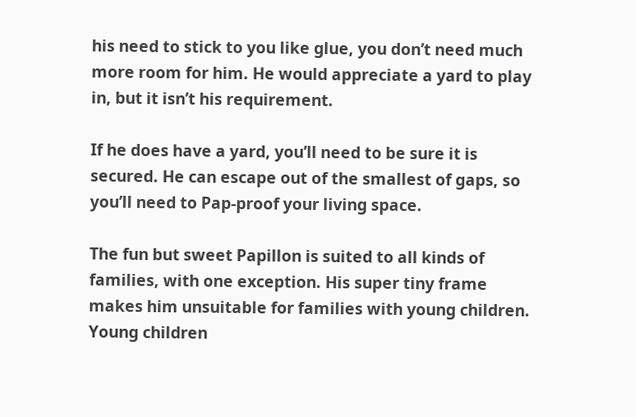his need to stick to you like glue, you don’t need much more room for him. He would appreciate a yard to play in, but it isn’t his requirement.

If he does have a yard, you’ll need to be sure it is secured. He can escape out of the smallest of gaps, so you’ll need to Pap-proof your living space.

The fun but sweet Papillon is suited to all kinds of families, with one exception. His super tiny frame makes him unsuitable for families with young children. Young children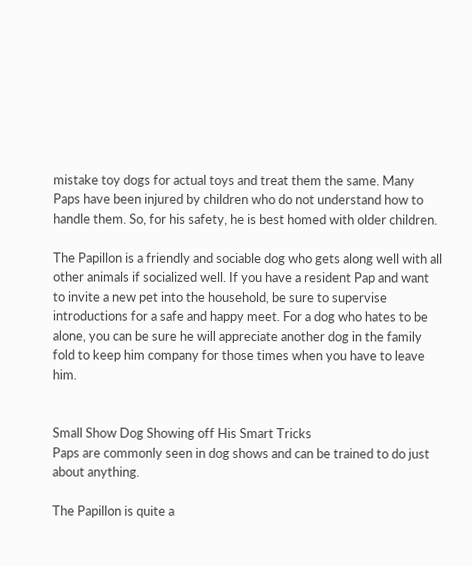mistake toy dogs for actual toys and treat them the same. Many Paps have been injured by children who do not understand how to handle them. So, for his safety, he is best homed with older children.

The Papillon is a friendly and sociable dog who gets along well with all other animals if socialized well. If you have a resident Pap and want to invite a new pet into the household, be sure to supervise introductions for a safe and happy meet. For a dog who hates to be alone, you can be sure he will appreciate another dog in the family fold to keep him company for those times when you have to leave him.


Small Show Dog Showing off His Smart Tricks
Paps are commonly seen in dog shows and can be trained to do just about anything.

The Papillon is quite a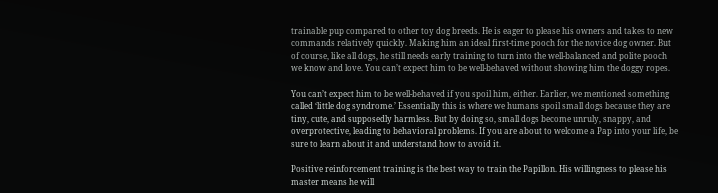trainable pup compared to other toy dog breeds. He is eager to please his owners and takes to new commands relatively quickly. Making him an ideal first-time pooch for the novice dog owner. But of course, like all dogs, he still needs early training to turn into the well-balanced and polite pooch we know and love. You can’t expect him to be well-behaved without showing him the doggy ropes.

You can’t expect him to be well-behaved if you spoil him, either. Earlier, we mentioned something called ‘little dog syndrome.’ Essentially this is where we humans spoil small dogs because they are tiny, cute, and supposedly harmless. But by doing so, small dogs become unruly, snappy, and overprotective, leading to behavioral problems. If you are about to welcome a Pap into your life, be sure to learn about it and understand how to avoid it.

Positive reinforcement training is the best way to train the Papillon. His willingness to please his master means he will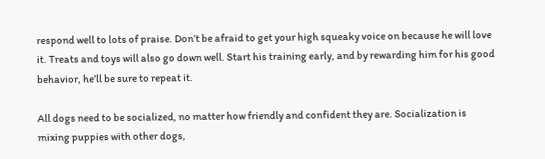respond well to lots of praise. Don’t be afraid to get your high squeaky voice on because he will love it. Treats and toys will also go down well. Start his training early, and by rewarding him for his good behavior, he’ll be sure to repeat it.

All dogs need to be socialized, no matter how friendly and confident they are. Socialization is mixing puppies with other dogs,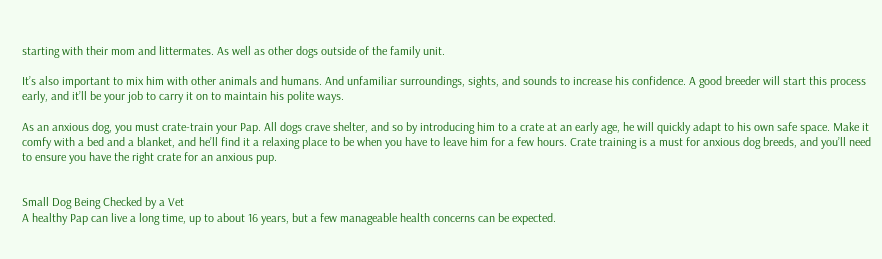starting with their mom and littermates. As well as other dogs outside of the family unit.

It’s also important to mix him with other animals and humans. And unfamiliar surroundings, sights, and sounds to increase his confidence. A good breeder will start this process early, and it’ll be your job to carry it on to maintain his polite ways.

As an anxious dog, you must crate-train your Pap. All dogs crave shelter, and so by introducing him to a crate at an early age, he will quickly adapt to his own safe space. Make it comfy with a bed and a blanket, and he’ll find it a relaxing place to be when you have to leave him for a few hours. Crate training is a must for anxious dog breeds, and you’ll need to ensure you have the right crate for an anxious pup.


Small Dog Being Checked by a Vet
A healthy Pap can live a long time, up to about 16 years, but a few manageable health concerns can be expected.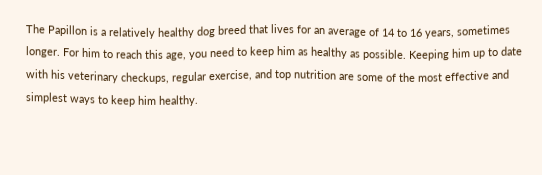The Papillon is a relatively healthy dog breed that lives for an average of 14 to 16 years, sometimes longer. For him to reach this age, you need to keep him as healthy as possible. Keeping him up to date with his veterinary checkups, regular exercise, and top nutrition are some of the most effective and simplest ways to keep him healthy.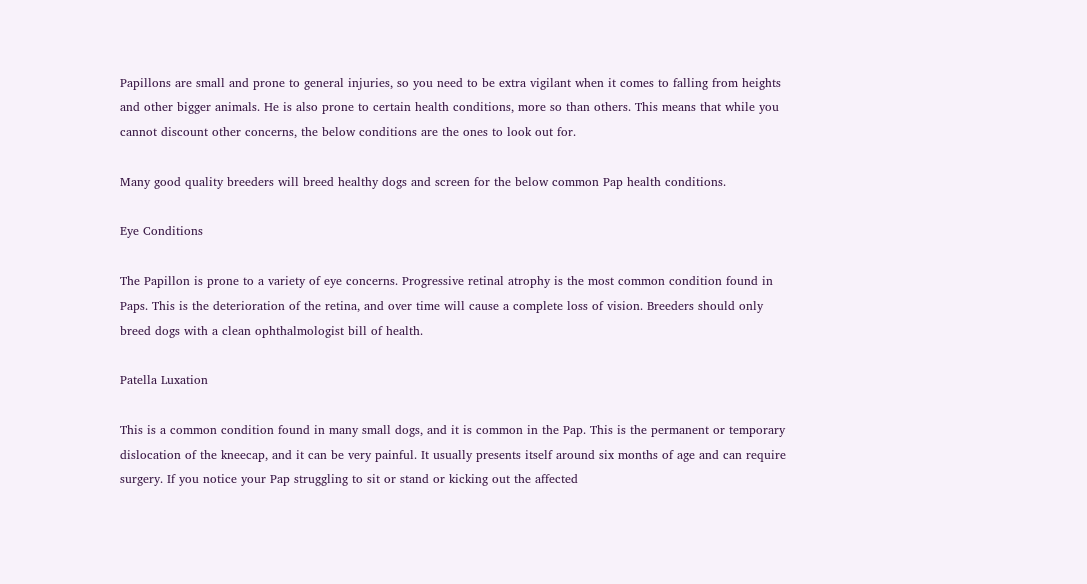Papillons are small and prone to general injuries, so you need to be extra vigilant when it comes to falling from heights and other bigger animals. He is also prone to certain health conditions, more so than others. This means that while you cannot discount other concerns, the below conditions are the ones to look out for.

Many good quality breeders will breed healthy dogs and screen for the below common Pap health conditions.

Eye Conditions

The Papillon is prone to a variety of eye concerns. Progressive retinal atrophy is the most common condition found in Paps. This is the deterioration of the retina, and over time will cause a complete loss of vision. Breeders should only breed dogs with a clean ophthalmologist bill of health.

Patella Luxation

This is a common condition found in many small dogs, and it is common in the Pap. This is the permanent or temporary dislocation of the kneecap, and it can be very painful. It usually presents itself around six months of age and can require surgery. If you notice your Pap struggling to sit or stand or kicking out the affected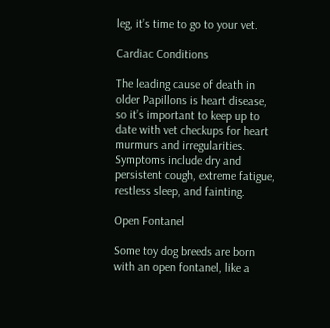leg, it’s time to go to your vet.

Cardiac Conditions

The leading cause of death in older Papillons is heart disease, so it’s important to keep up to date with vet checkups for heart murmurs and irregularities. Symptoms include dry and persistent cough, extreme fatigue, restless sleep, and fainting.

Open Fontanel

Some toy dog breeds are born with an open fontanel, like a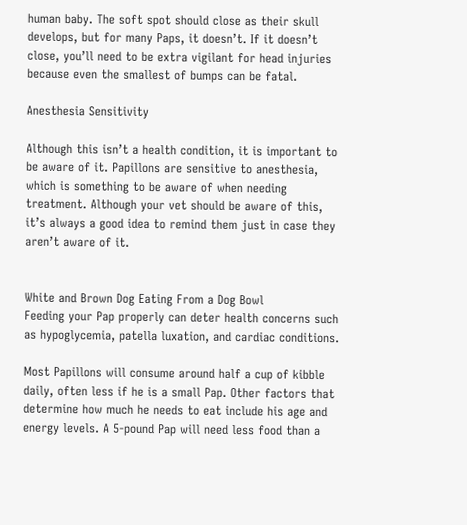human baby. The soft spot should close as their skull develops, but for many Paps, it doesn’t. If it doesn’t close, you’ll need to be extra vigilant for head injuries because even the smallest of bumps can be fatal.

Anesthesia Sensitivity

Although this isn’t a health condition, it is important to be aware of it. Papillons are sensitive to anesthesia, which is something to be aware of when needing treatment. Although your vet should be aware of this, it’s always a good idea to remind them just in case they aren’t aware of it.


White and Brown Dog Eating From a Dog Bowl
Feeding your Pap properly can deter health concerns such as hypoglycemia, patella luxation, and cardiac conditions.

Most Papillons will consume around half a cup of kibble daily, often less if he is a small Pap. Other factors that determine how much he needs to eat include his age and energy levels. A 5-pound Pap will need less food than a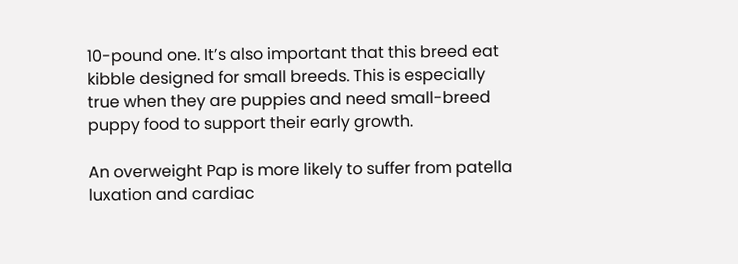10-pound one. It’s also important that this breed eat kibble designed for small breeds. This is especially true when they are puppies and need small-breed puppy food to support their early growth.

An overweight Pap is more likely to suffer from patella luxation and cardiac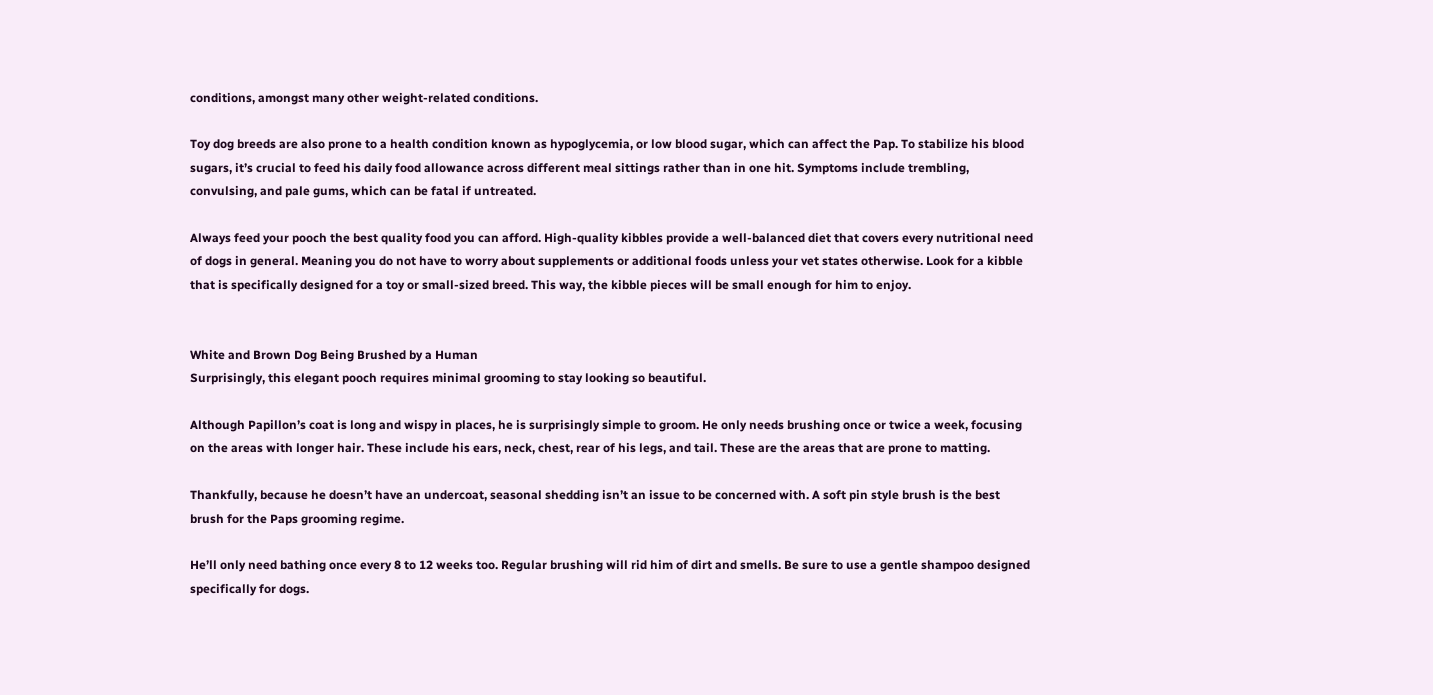conditions, amongst many other weight-related conditions.

Toy dog breeds are also prone to a health condition known as hypoglycemia, or low blood sugar, which can affect the Pap. To stabilize his blood sugars, it’s crucial to feed his daily food allowance across different meal sittings rather than in one hit. Symptoms include trembling, convulsing, and pale gums, which can be fatal if untreated.

Always feed your pooch the best quality food you can afford. High-quality kibbles provide a well-balanced diet that covers every nutritional need of dogs in general. Meaning you do not have to worry about supplements or additional foods unless your vet states otherwise. Look for a kibble that is specifically designed for a toy or small-sized breed. This way, the kibble pieces will be small enough for him to enjoy.


White and Brown Dog Being Brushed by a Human
Surprisingly, this elegant pooch requires minimal grooming to stay looking so beautiful.

Although Papillon’s coat is long and wispy in places, he is surprisingly simple to groom. He only needs brushing once or twice a week, focusing on the areas with longer hair. These include his ears, neck, chest, rear of his legs, and tail. These are the areas that are prone to matting.

Thankfully, because he doesn’t have an undercoat, seasonal shedding isn’t an issue to be concerned with. A soft pin style brush is the best brush for the Paps grooming regime.

He’ll only need bathing once every 8 to 12 weeks too. Regular brushing will rid him of dirt and smells. Be sure to use a gentle shampoo designed specifically for dogs.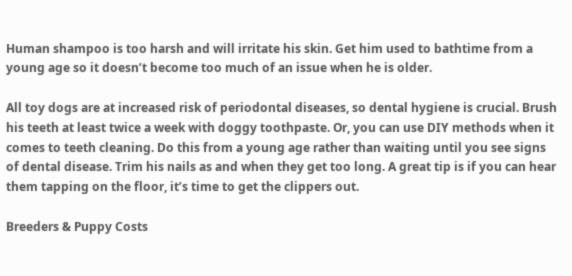Human shampoo is too harsh and will irritate his skin. Get him used to bathtime from a young age so it doesn’t become too much of an issue when he is older.

All toy dogs are at increased risk of periodontal diseases, so dental hygiene is crucial. Brush his teeth at least twice a week with doggy toothpaste. Or, you can use DIY methods when it comes to teeth cleaning. Do this from a young age rather than waiting until you see signs of dental disease. Trim his nails as and when they get too long. A great tip is if you can hear them tapping on the floor, it’s time to get the clippers out.

Breeders & Puppy Costs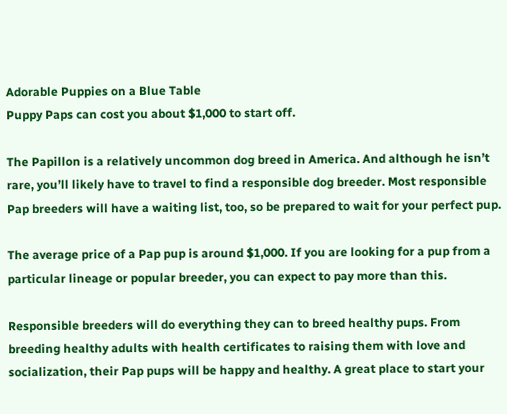Adorable Puppies on a Blue Table
Puppy Paps can cost you about $1,000 to start off.

The Papillon is a relatively uncommon dog breed in America. And although he isn’t rare, you’ll likely have to travel to find a responsible dog breeder. Most responsible Pap breeders will have a waiting list, too, so be prepared to wait for your perfect pup.

The average price of a Pap pup is around $1,000. If you are looking for a pup from a particular lineage or popular breeder, you can expect to pay more than this.

Responsible breeders will do everything they can to breed healthy pups. From breeding healthy adults with health certificates to raising them with love and socialization, their Pap pups will be happy and healthy. A great place to start your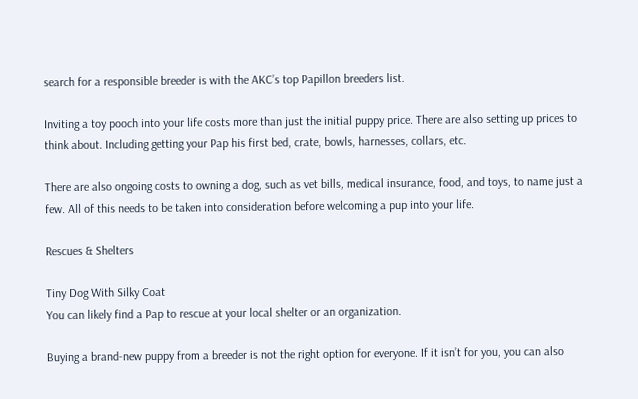search for a responsible breeder is with the AKC’s top Papillon breeders list.

Inviting a toy pooch into your life costs more than just the initial puppy price. There are also setting up prices to think about. Including getting your Pap his first bed, crate, bowls, harnesses, collars, etc.

There are also ongoing costs to owning a dog, such as vet bills, medical insurance, food, and toys, to name just a few. All of this needs to be taken into consideration before welcoming a pup into your life.

Rescues & Shelters

Tiny Dog With Silky Coat
You can likely find a Pap to rescue at your local shelter or an organization.

Buying a brand-new puppy from a breeder is not the right option for everyone. If it isn’t for you, you can also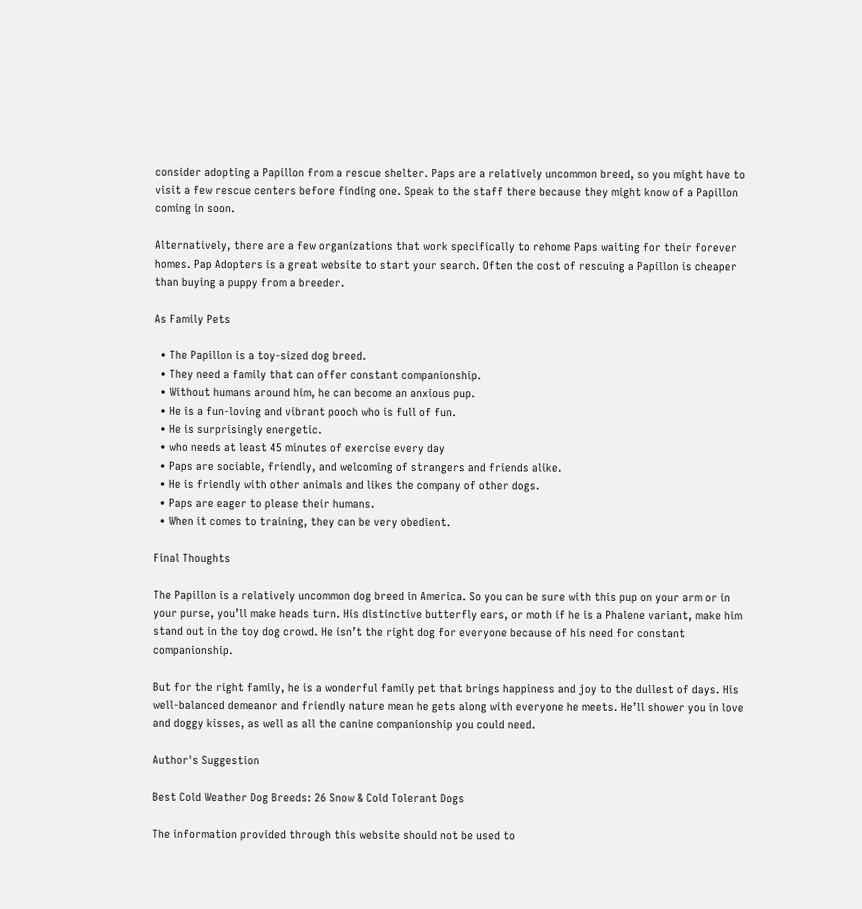consider adopting a Papillon from a rescue shelter. Paps are a relatively uncommon breed, so you might have to visit a few rescue centers before finding one. Speak to the staff there because they might know of a Papillon coming in soon.

Alternatively, there are a few organizations that work specifically to rehome Paps waiting for their forever homes. Pap Adopters is a great website to start your search. Often the cost of rescuing a Papillon is cheaper than buying a puppy from a breeder.

As Family Pets

  • The Papillon is a toy-sized dog breed.
  • They need a family that can offer constant companionship.
  • Without humans around him, he can become an anxious pup.
  • He is a fun-loving and vibrant pooch who is full of fun.
  • He is surprisingly energetic.
  • who needs at least 45 minutes of exercise every day
  • Paps are sociable, friendly, and welcoming of strangers and friends alike.
  • He is friendly with other animals and likes the company of other dogs.
  • Paps are eager to please their humans.
  • When it comes to training, they can be very obedient.

Final Thoughts

The Papillon is a relatively uncommon dog breed in America. So you can be sure with this pup on your arm or in your purse, you’ll make heads turn. His distinctive butterfly ears, or moth if he is a Phalene variant, make him stand out in the toy dog crowd. He isn’t the right dog for everyone because of his need for constant companionship.

But for the right family, he is a wonderful family pet that brings happiness and joy to the dullest of days. His well-balanced demeanor and friendly nature mean he gets along with everyone he meets. He’ll shower you in love and doggy kisses, as well as all the canine companionship you could need.

Author's Suggestion

Best Cold Weather Dog Breeds: 26 Snow & Cold Tolerant Dogs

The information provided through this website should not be used to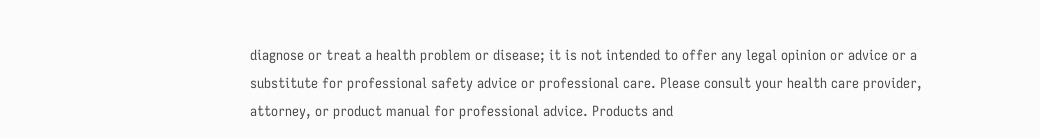diagnose or treat a health problem or disease; it is not intended to offer any legal opinion or advice or a substitute for professional safety advice or professional care. Please consult your health care provider, attorney, or product manual for professional advice. Products and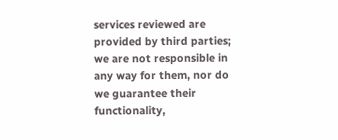services reviewed are provided by third parties; we are not responsible in any way for them, nor do we guarantee their functionality,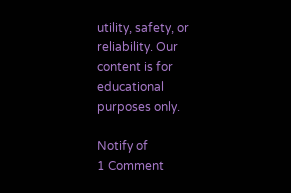utility, safety, or reliability. Our content is for educational purposes only.

Notify of
1 Comment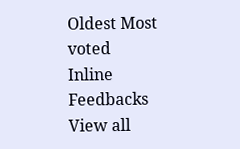Oldest Most voted
Inline Feedbacks
View all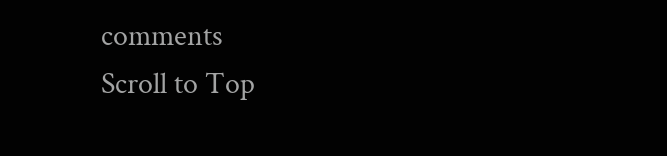comments
Scroll to Top